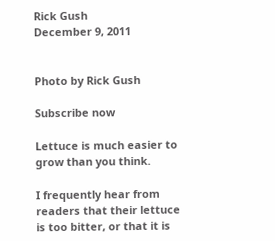Rick Gush
December 9, 2011


Photo by Rick Gush

Subscribe now

Lettuce is much easier to grow than you think.

I frequently hear from readers that their lettuce is too bitter, or that it is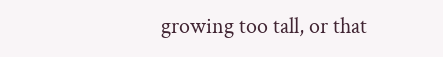growing too tall, or that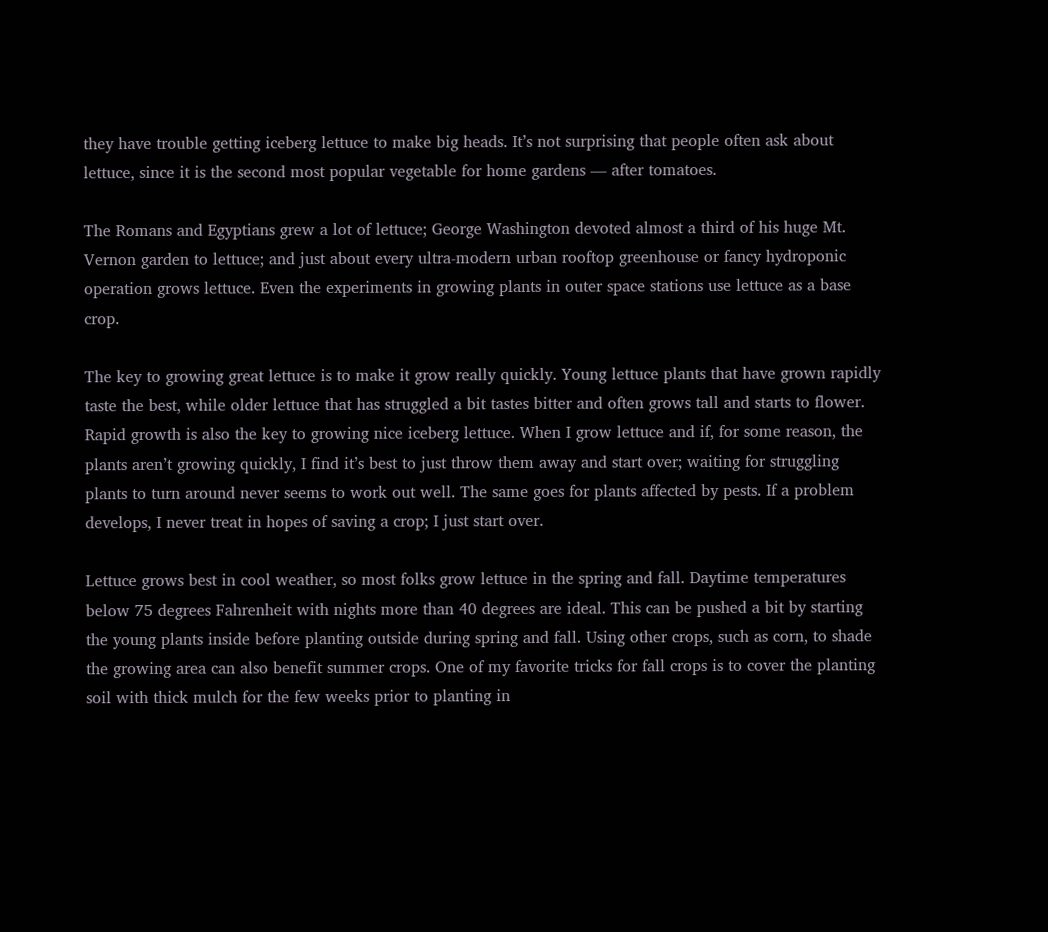they have trouble getting iceberg lettuce to make big heads. It’s not surprising that people often ask about lettuce, since it is the second most popular vegetable for home gardens — after tomatoes.

The Romans and Egyptians grew a lot of lettuce; George Washington devoted almost a third of his huge Mt. Vernon garden to lettuce; and just about every ultra-modern urban rooftop greenhouse or fancy hydroponic operation grows lettuce. Even the experiments in growing plants in outer space stations use lettuce as a base crop.

The key to growing great lettuce is to make it grow really quickly. Young lettuce plants that have grown rapidly taste the best, while older lettuce that has struggled a bit tastes bitter and often grows tall and starts to flower. Rapid growth is also the key to growing nice iceberg lettuce. When I grow lettuce and if, for some reason, the plants aren’t growing quickly, I find it’s best to just throw them away and start over; waiting for struggling plants to turn around never seems to work out well. The same goes for plants affected by pests. If a problem develops, I never treat in hopes of saving a crop; I just start over.

Lettuce grows best in cool weather, so most folks grow lettuce in the spring and fall. Daytime temperatures below 75 degrees Fahrenheit with nights more than 40 degrees are ideal. This can be pushed a bit by starting the young plants inside before planting outside during spring and fall. Using other crops, such as corn, to shade the growing area can also benefit summer crops. One of my favorite tricks for fall crops is to cover the planting soil with thick mulch for the few weeks prior to planting in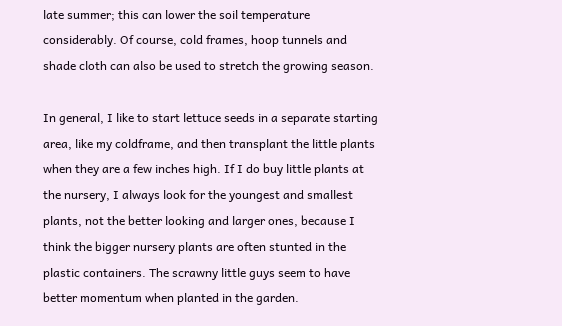late summer; this can lower the soil temperature considerably. Of course, cold frames, hoop tunnels and shade cloth can also be used to stretch the growing season.

In general, I like to start lettuce seeds in a separate starting area, like my coldframe, and then transplant the little plants when they are a few inches high. If I do buy little plants at the nursery, I always look for the youngest and smallest plants, not the better looking and larger ones, because I think the bigger nursery plants are often stunted in the plastic containers. The scrawny little guys seem to have better momentum when planted in the garden.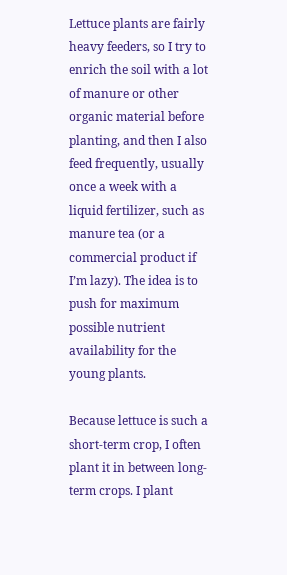Lettuce plants are fairly heavy feeders, so I try to enrich the soil with a lot of manure or other organic material before planting, and then I also feed frequently, usually once a week with a liquid fertilizer, such as manure tea (or a commercial product if I’m lazy). The idea is to push for maximum possible nutrient availability for the young plants.

Because lettuce is such a short-term crop, I often plant it in between long-term crops. I plant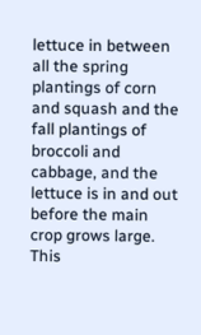lettuce in between all the spring plantings of corn and squash and the fall plantings of broccoli and cabbage, and the lettuce is in and out before the main crop grows large. This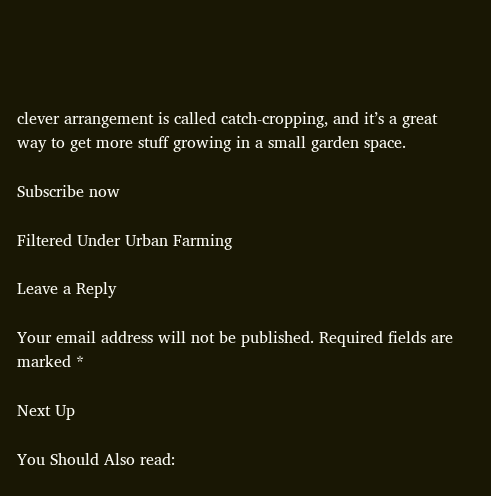clever arrangement is called catch-cropping, and it’s a great way to get more stuff growing in a small garden space.

Subscribe now

Filtered Under Urban Farming

Leave a Reply

Your email address will not be published. Required fields are marked *

Next Up

You Should Also read: